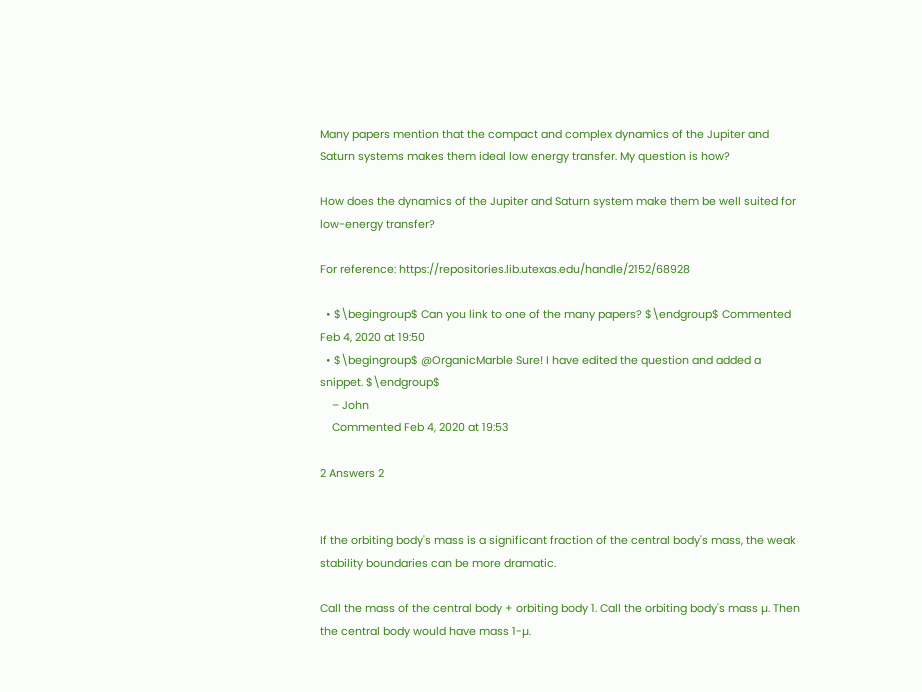Many papers mention that the compact and complex dynamics of the Jupiter and Saturn systems makes them ideal low energy transfer. My question is how?

How does the dynamics of the Jupiter and Saturn system make them be well suited for low-energy transfer?

For reference: https://repositories.lib.utexas.edu/handle/2152/68928

  • $\begingroup$ Can you link to one of the many papers? $\endgroup$ Commented Feb 4, 2020 at 19:50
  • $\begingroup$ @OrganicMarble Sure! I have edited the question and added a snippet. $\endgroup$
    – John
    Commented Feb 4, 2020 at 19:53

2 Answers 2


If the orbiting body's mass is a significant fraction of the central body's mass, the weak stability boundaries can be more dramatic.

Call the mass of the central body + orbiting body 1. Call the orbiting body's mass µ. Then the central body would have mass 1-µ.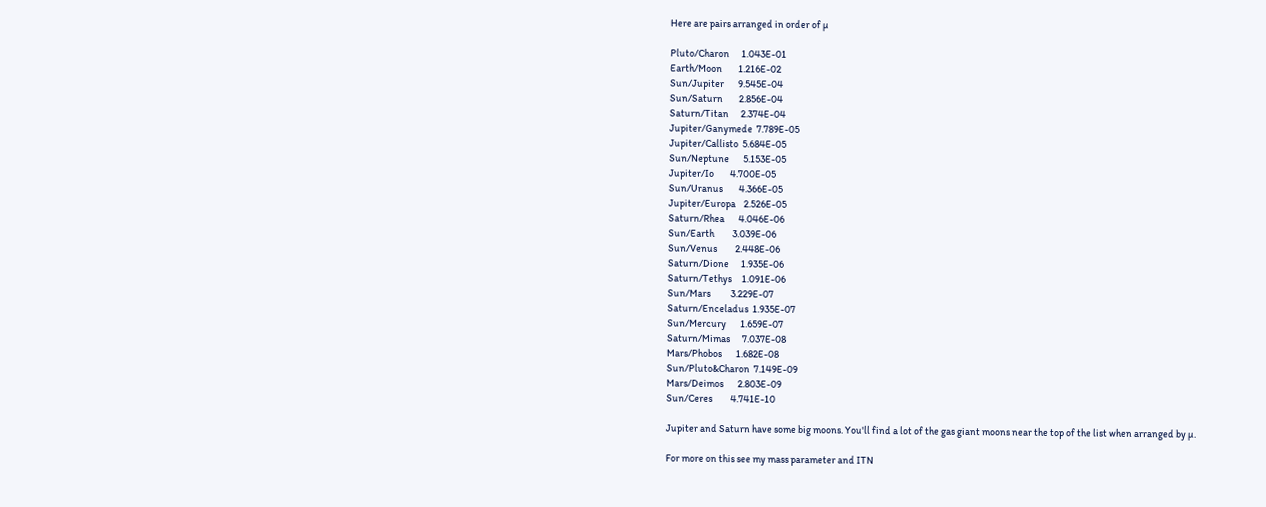Here are pairs arranged in order of µ

Pluto/Charon      1.043E-01
Earth/Moon        1.216E-02
Sun/Jupiter       9.545E-04
Sun/Saturn        2.856E-04
Saturn/Titan      2.374E-04
Jupiter/Ganymede  7.789E-05
Jupiter/Callisto  5.684E-05
Sun/Neptune       5.153E-05
Jupiter/Io        4.700E-05
Sun/Uranus        4.366E-05
Jupiter/Europa    2.526E-05
Saturn/Rhea       4.046E-06
Sun/Earth         3.039E-06
Sun/Venus         2.448E-06
Saturn/Dione      1.935E-06
Saturn/Tethys     1.091E-06
Sun/Mars          3.229E-07
Saturn/Enceladus  1.935E-07
Sun/Mercury       1.659E-07
Saturn/Mimas      7.037E-08
Mars/Phobos       1.682E-08
Sun/Pluto&Charon  7.149E-09
Mars/Deimos       2.803E-09
Sun/Ceres         4.741E-10

Jupiter and Saturn have some big moons. You'll find a lot of the gas giant moons near the top of the list when arranged by µ.

For more on this see my mass parameter and ITN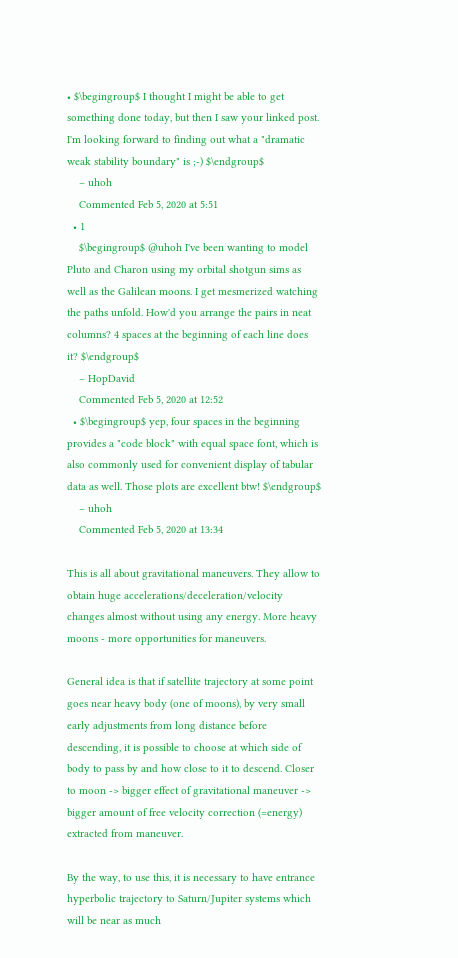• $\begingroup$ I thought I might be able to get something done today, but then I saw your linked post. I'm looking forward to finding out what a "dramatic weak stability boundary" is ;-) $\endgroup$
    – uhoh
    Commented Feb 5, 2020 at 5:51
  • 1
    $\begingroup$ @uhoh I've been wanting to model Pluto and Charon using my orbital shotgun sims as well as the Galilean moons. I get mesmerized watching the paths unfold. How'd you arrange the pairs in neat columns? 4 spaces at the beginning of each line does it? $\endgroup$
    – HopDavid
    Commented Feb 5, 2020 at 12:52
  • $\begingroup$ yep, four spaces in the beginning provides a "code block" with equal space font, which is also commonly used for convenient display of tabular data as well. Those plots are excellent btw! $\endgroup$
    – uhoh
    Commented Feb 5, 2020 at 13:34

This is all about gravitational maneuvers. They allow to obtain huge accelerations/deceleration/velocity changes almost without using any energy. More heavy moons - more opportunities for maneuvers.

General idea is that if satellite trajectory at some point goes near heavy body (one of moons), by very small early adjustments from long distance before descending, it is possible to choose at which side of body to pass by and how close to it to descend. Closer to moon -> bigger effect of gravitational maneuver -> bigger amount of free velocity correction (=energy) extracted from maneuver.

By the way, to use this, it is necessary to have entrance hyperbolic trajectory to Saturn/Jupiter systems which will be near as much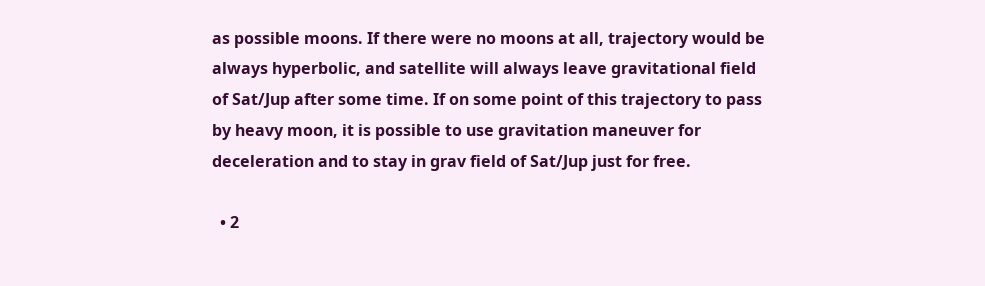as possible moons. If there were no moons at all, trajectory would be always hyperbolic, and satellite will always leave gravitational field of Sat/Jup after some time. If on some point of this trajectory to pass by heavy moon, it is possible to use gravitation maneuver for deceleration and to stay in grav field of Sat/Jup just for free.

  • 2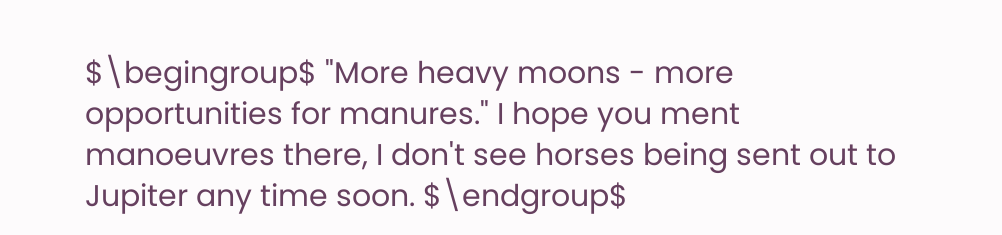$\begingroup$ "More heavy moons - more opportunities for manures." I hope you ment manoeuvres there, I don't see horses being sent out to Jupiter any time soon. $\endgroup$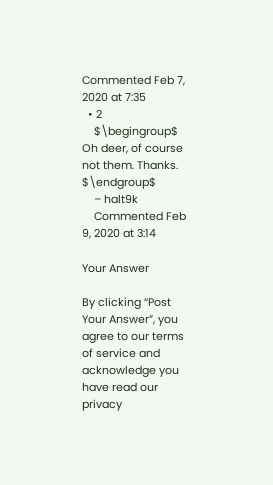Commented Feb 7, 2020 at 7:35
  • 2
    $\begingroup$ Oh deer, of course not them. Thanks. $\endgroup$
    – halt9k
    Commented Feb 9, 2020 at 3:14

Your Answer

By clicking “Post Your Answer”, you agree to our terms of service and acknowledge you have read our privacy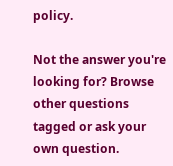policy.

Not the answer you're looking for? Browse other questions tagged or ask your own question.